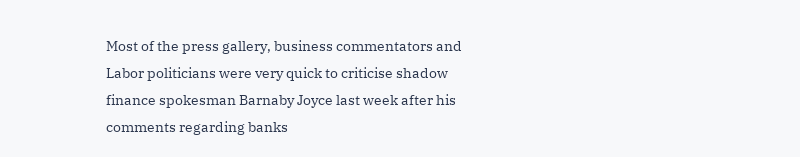Most of the press gallery, business commentators and Labor politicians were very quick to criticise shadow finance spokesman Barnaby Joyce last week after his comments regarding banks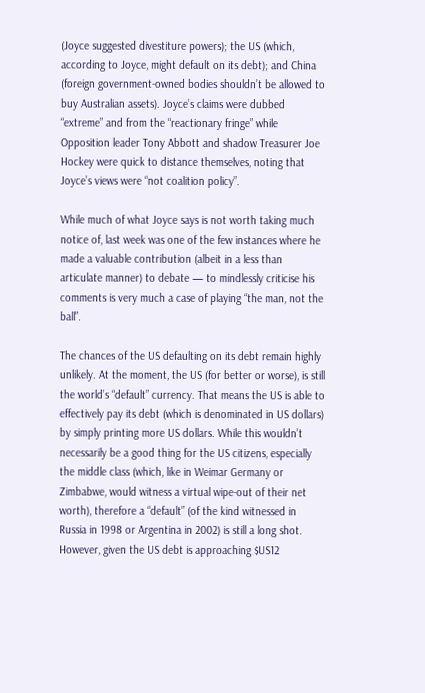(Joyce suggested divestiture powers); the US (which, according to Joyce, might default on its debt); and China (foreign government-owned bodies shouldn’t be allowed to buy Australian assets). Joyce’s claims were dubbed “extreme” and from the “reactionary fringe” while Opposition leader Tony Abbott and shadow Treasurer Joe Hockey were quick to distance themselves, noting that Joyce’s views were “not coalition policy”.

While much of what Joyce says is not worth taking much notice of, last week was one of the few instances where he made a valuable contribution (albeit in a less than articulate manner) to debate — to mindlessly criticise his comments is very much a case of playing “the man, not the ball”.

The chances of the US defaulting on its debt remain highly unlikely. At the moment, the US (for better or worse), is still the world’s “default” currency. That means the US is able to effectively pay its debt (which is denominated in US dollars) by simply printing more US dollars. While this wouldn’t necessarily be a good thing for the US citizens, especially the middle class (which, like in Weimar Germany or Zimbabwe, would witness a virtual wipe-out of their net worth), therefore a “default” (of the kind witnessed in Russia in 1998 or Argentina in 2002) is still a long shot. However, given the US debt is approaching $US12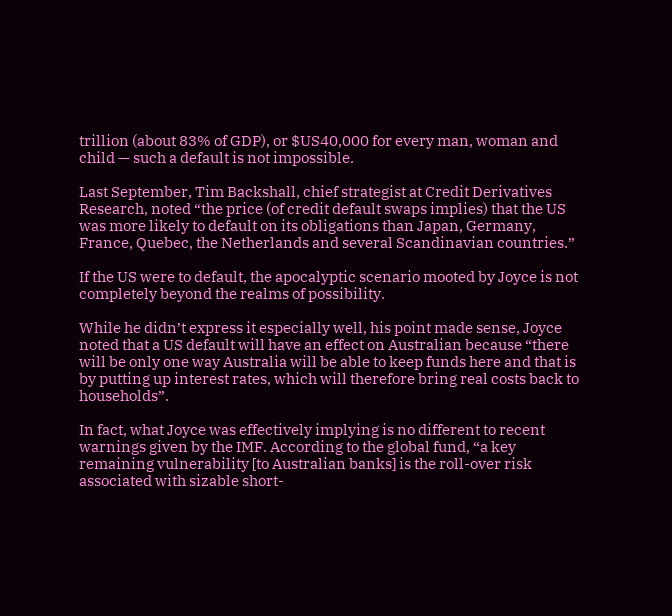trillion (about 83% of GDP), or $US40,000 for every man, woman and child — such a default is not impossible.

Last September, Tim Backshall, chief strategist at Credit Derivatives Research, noted “the price (of credit default swaps implies) that the US was more likely to default on its obligations than Japan, Germany, France, Quebec, the Netherlands and several Scandinavian countries.”

If the US were to default, the apocalyptic scenario mooted by Joyce is not completely beyond the realms of possibility.

While he didn’t express it especially well, his point made sense, Joyce noted that a US default will have an effect on Australian because “there will be only one way Australia will be able to keep funds here and that is by putting up interest rates, which will therefore bring real costs back to households”.

In fact, what Joyce was effectively implying is no different to recent warnings given by the IMF. According to the global fund, “a key remaining vulnerability [to Australian banks] is the roll-over risk associated with sizable short-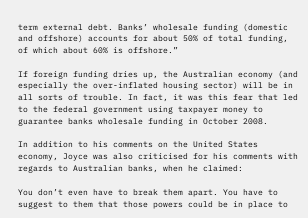term external debt. Banks’ wholesale funding (domestic and offshore) accounts for about 50% of total funding, of which about 60% is offshore.”

If foreign funding dries up, the Australian economy (and especially the over-inflated housing sector) will be in all sorts of trouble. In fact, it was this fear that led to the federal government using taxpayer money to guarantee banks wholesale funding in October 2008.

In addition to his comments on the United States economy, Joyce was also criticised for his comments with regards to Australian banks, when he claimed:

You don’t even have to break them apart. You have to suggest to them that those powers could be in place to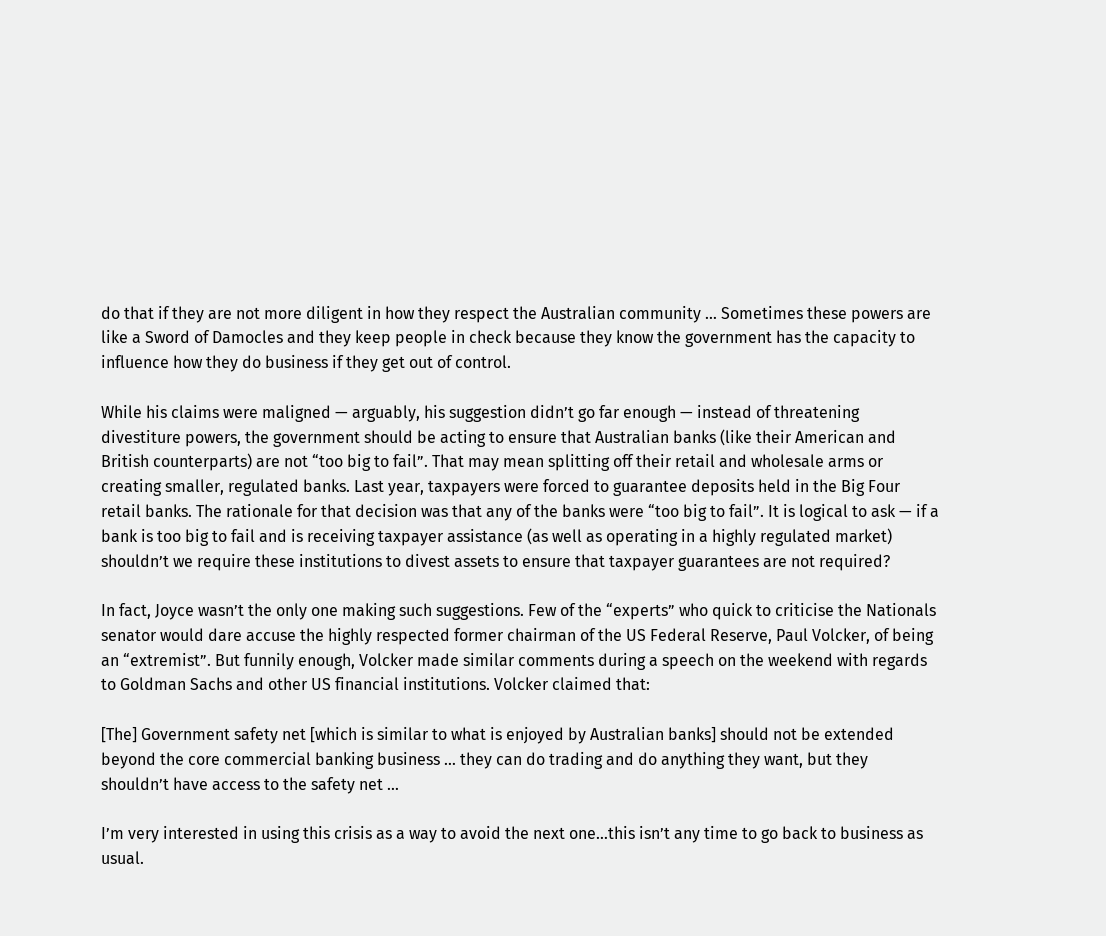do that if they are not more diligent in how they respect the Australian community … Sometimes these powers are like a Sword of Damocles and they keep people in check because they know the government has the capacity to influence how they do business if they get out of control.

While his claims were maligned — arguably, his suggestion didn’t go far enough — instead of threatening divestiture powers, the government should be acting to ensure that Australian banks (like their American and British counterparts) are not “too big to fail”. That may mean splitting off their retail and wholesale arms or creating smaller, regulated banks. Last year, taxpayers were forced to guarantee deposits held in the Big Four retail banks. The rationale for that decision was that any of the banks were “too big to fail”. It is logical to ask — if a bank is too big to fail and is receiving taxpayer assistance (as well as operating in a highly regulated market) shouldn’t we require these institutions to divest assets to ensure that taxpayer guarantees are not required?

In fact, Joyce wasn’t the only one making such suggestions. Few of the “experts” who quick to criticise the Nationals senator would dare accuse the highly respected former chairman of the US Federal Reserve, Paul Volcker, of being an “extremist”. But funnily enough, Volcker made similar comments during a speech on the weekend with regards to Goldman Sachs and other US financial institutions. Volcker claimed that:

[The] Government safety net [which is similar to what is enjoyed by Australian banks] should not be extended beyond the core commercial banking business … they can do trading and do anything they want, but they shouldn’t have access to the safety net …

I’m very interested in using this crisis as a way to avoid the next one…this isn’t any time to go back to business as usual.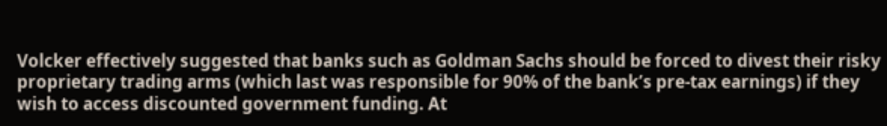Volcker effectively suggested that banks such as Goldman Sachs should be forced to divest their risky proprietary trading arms (which last was responsible for 90% of the bank’s pre-tax earnings) if they wish to access discounted government funding. At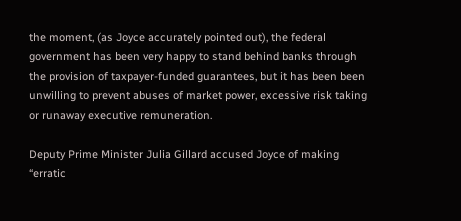the moment, (as Joyce accurately pointed out), the federal government has been very happy to stand behind banks through the provision of taxpayer-funded guarantees, but it has been been unwilling to prevent abuses of market power, excessive risk taking or runaway executive remuneration.

Deputy Prime Minister Julia Gillard accused Joyce of making “erratic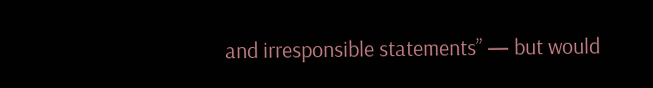and irresponsible statements” — but would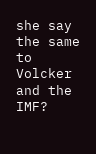she say the same to Volcker and the IMF?